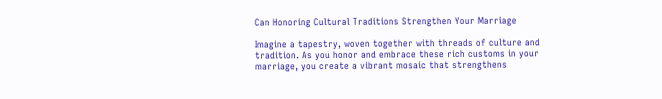Can Honoring Cultural Traditions Strengthen Your Marriage

Imagine a tapestry, woven together with threads of culture and tradition. As you honor and embrace these rich customs in your marriage, you create a vibrant mosaic that strengthens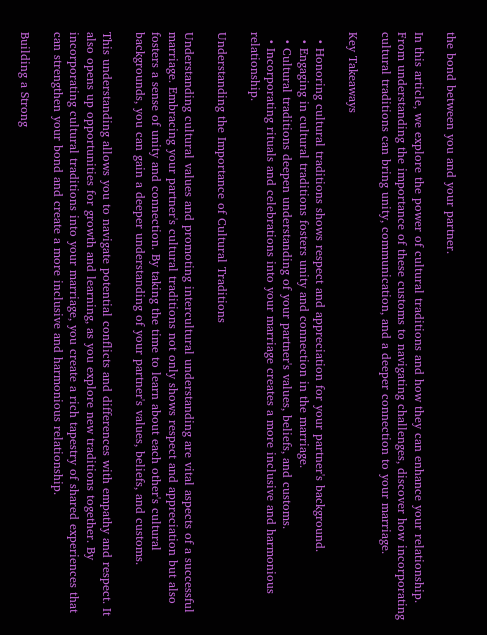the bond between you and your partner.

In this article, we explore the power of cultural traditions and how they can enhance your relationship. From understanding the importance of these customs to navigating challenges, discover how incorporating cultural traditions can bring unity, communication, and a deeper connection to your marriage.

Key Takeaways

  • Honoring cultural traditions shows respect and appreciation for your partner's background.
  • Engaging in cultural traditions fosters unity and connection in the marriage.
  • Cultural traditions deepen understanding of your partner's values, beliefs, and customs.
  • Incorporating rituals and celebrations into your marriage creates a more inclusive and harmonious relationship.

Understanding the Importance of Cultural Traditions

Understanding cultural values and promoting intercultural understanding are vital aspects of a successful marriage. Embracing your partner's cultural traditions not only shows respect and appreciation but also fosters a sense of unity and connection. By taking the time to learn about each other's cultural backgrounds, you can gain a deeper understanding of your partner's values, beliefs, and customs.

This understanding allows you to navigate potential conflicts and differences with empathy and respect. It also opens up opportunities for growth and learning, as you explore new traditions together. By incorporating cultural traditions into your marriage, you create a rich tapestry of shared experiences that can strengthen your bond and create a more inclusive and harmonious relationship.

Building a Strong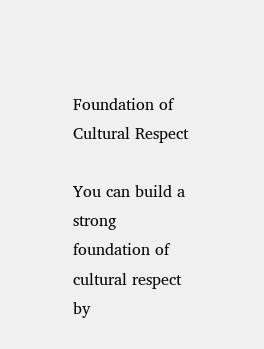Foundation of Cultural Respect

You can build a strong foundation of cultural respect by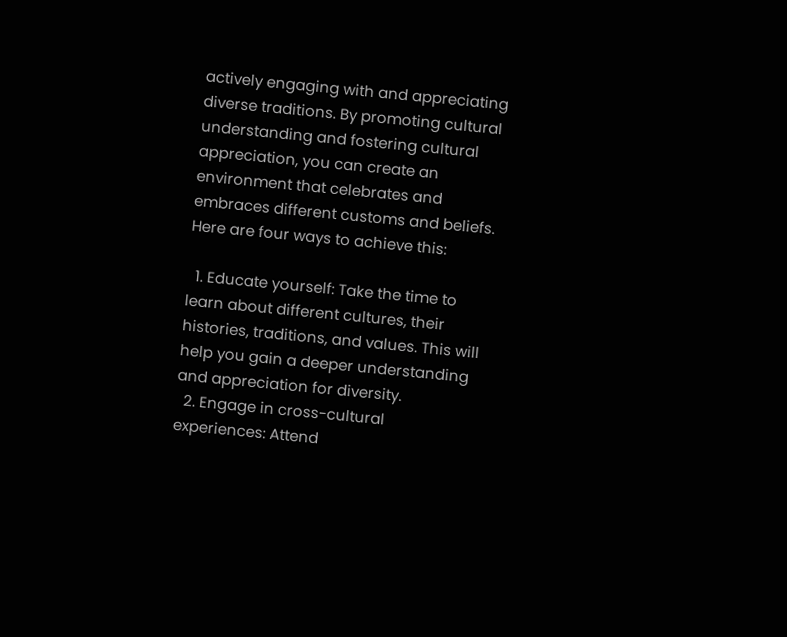actively engaging with and appreciating diverse traditions. By promoting cultural understanding and fostering cultural appreciation, you can create an environment that celebrates and embraces different customs and beliefs. Here are four ways to achieve this:

  1. Educate yourself: Take the time to learn about different cultures, their histories, traditions, and values. This will help you gain a deeper understanding and appreciation for diversity.
  2. Engage in cross-cultural experiences: Attend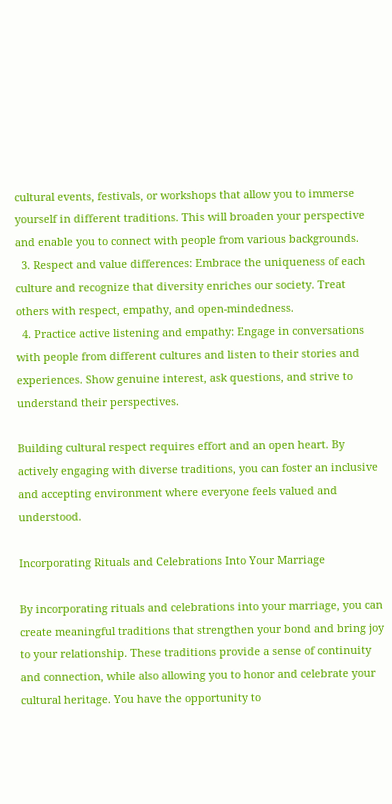cultural events, festivals, or workshops that allow you to immerse yourself in different traditions. This will broaden your perspective and enable you to connect with people from various backgrounds.
  3. Respect and value differences: Embrace the uniqueness of each culture and recognize that diversity enriches our society. Treat others with respect, empathy, and open-mindedness.
  4. Practice active listening and empathy: Engage in conversations with people from different cultures and listen to their stories and experiences. Show genuine interest, ask questions, and strive to understand their perspectives.

Building cultural respect requires effort and an open heart. By actively engaging with diverse traditions, you can foster an inclusive and accepting environment where everyone feels valued and understood.

Incorporating Rituals and Celebrations Into Your Marriage

By incorporating rituals and celebrations into your marriage, you can create meaningful traditions that strengthen your bond and bring joy to your relationship. These traditions provide a sense of continuity and connection, while also allowing you to honor and celebrate your cultural heritage. You have the opportunity to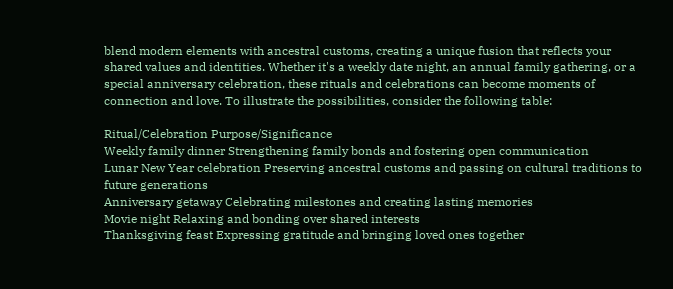blend modern elements with ancestral customs, creating a unique fusion that reflects your shared values and identities. Whether it's a weekly date night, an annual family gathering, or a special anniversary celebration, these rituals and celebrations can become moments of connection and love. To illustrate the possibilities, consider the following table:

Ritual/Celebration Purpose/Significance
Weekly family dinner Strengthening family bonds and fostering open communication
Lunar New Year celebration Preserving ancestral customs and passing on cultural traditions to future generations
Anniversary getaway Celebrating milestones and creating lasting memories
Movie night Relaxing and bonding over shared interests
Thanksgiving feast Expressing gratitude and bringing loved ones together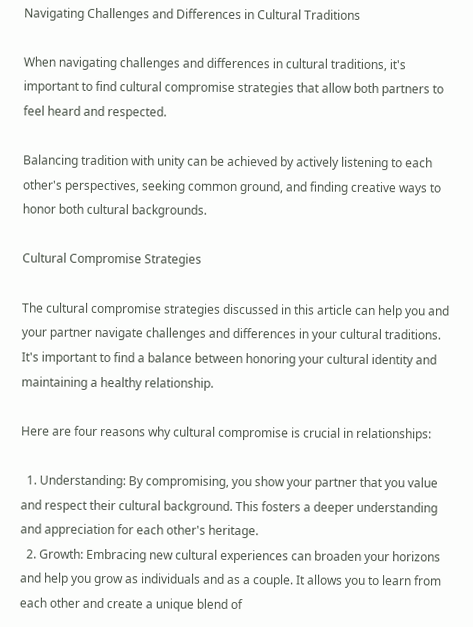Navigating Challenges and Differences in Cultural Traditions

When navigating challenges and differences in cultural traditions, it's important to find cultural compromise strategies that allow both partners to feel heard and respected.

Balancing tradition with unity can be achieved by actively listening to each other's perspectives, seeking common ground, and finding creative ways to honor both cultural backgrounds.

Cultural Compromise Strategies

The cultural compromise strategies discussed in this article can help you and your partner navigate challenges and differences in your cultural traditions. It's important to find a balance between honoring your cultural identity and maintaining a healthy relationship.

Here are four reasons why cultural compromise is crucial in relationships:

  1. Understanding: By compromising, you show your partner that you value and respect their cultural background. This fosters a deeper understanding and appreciation for each other's heritage.
  2. Growth: Embracing new cultural experiences can broaden your horizons and help you grow as individuals and as a couple. It allows you to learn from each other and create a unique blend of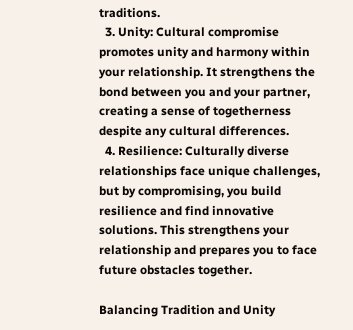traditions.
  3. Unity: Cultural compromise promotes unity and harmony within your relationship. It strengthens the bond between you and your partner, creating a sense of togetherness despite any cultural differences.
  4. Resilience: Culturally diverse relationships face unique challenges, but by compromising, you build resilience and find innovative solutions. This strengthens your relationship and prepares you to face future obstacles together.

Balancing Tradition and Unity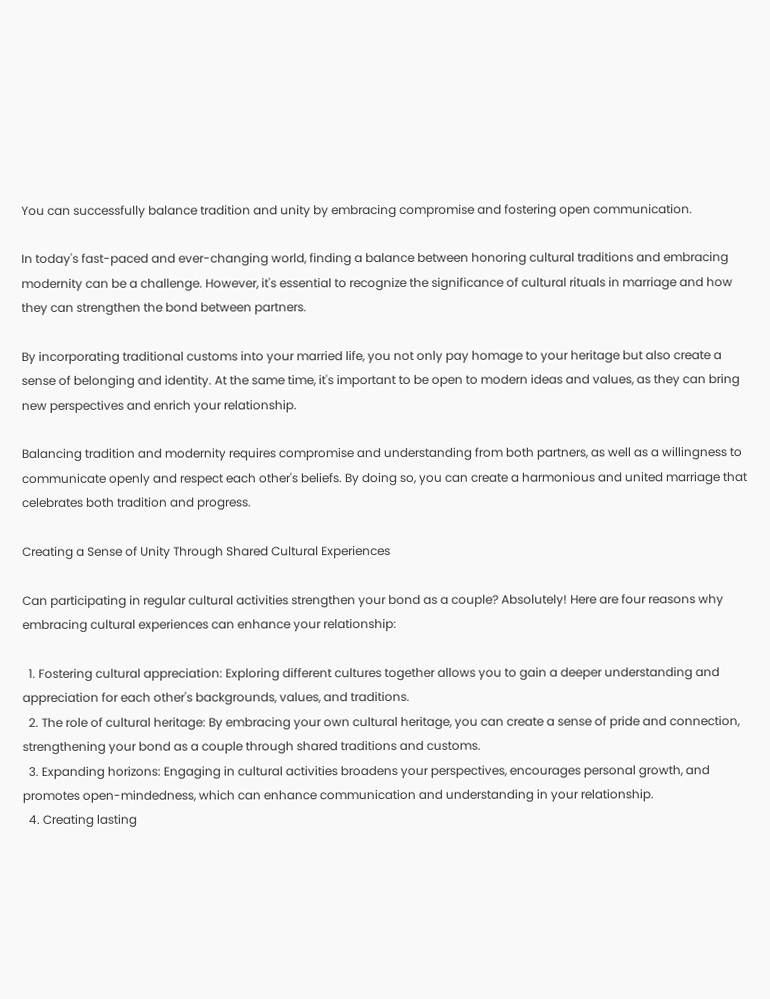You can successfully balance tradition and unity by embracing compromise and fostering open communication.

In today's fast-paced and ever-changing world, finding a balance between honoring cultural traditions and embracing modernity can be a challenge. However, it's essential to recognize the significance of cultural rituals in marriage and how they can strengthen the bond between partners.

By incorporating traditional customs into your married life, you not only pay homage to your heritage but also create a sense of belonging and identity. At the same time, it's important to be open to modern ideas and values, as they can bring new perspectives and enrich your relationship.

Balancing tradition and modernity requires compromise and understanding from both partners, as well as a willingness to communicate openly and respect each other's beliefs. By doing so, you can create a harmonious and united marriage that celebrates both tradition and progress.

Creating a Sense of Unity Through Shared Cultural Experiences

Can participating in regular cultural activities strengthen your bond as a couple? Absolutely! Here are four reasons why embracing cultural experiences can enhance your relationship:

  1. Fostering cultural appreciation: Exploring different cultures together allows you to gain a deeper understanding and appreciation for each other's backgrounds, values, and traditions.
  2. The role of cultural heritage: By embracing your own cultural heritage, you can create a sense of pride and connection, strengthening your bond as a couple through shared traditions and customs.
  3. Expanding horizons: Engaging in cultural activities broadens your perspectives, encourages personal growth, and promotes open-mindedness, which can enhance communication and understanding in your relationship.
  4. Creating lasting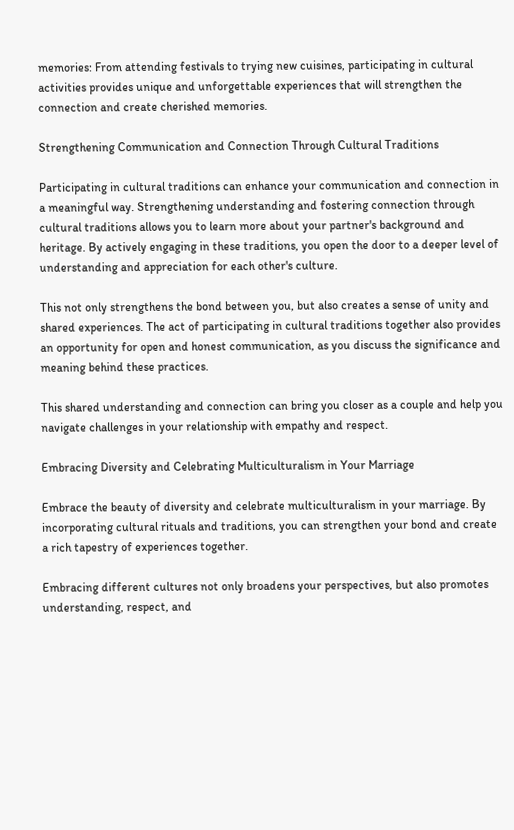memories: From attending festivals to trying new cuisines, participating in cultural activities provides unique and unforgettable experiences that will strengthen the connection and create cherished memories.

Strengthening Communication and Connection Through Cultural Traditions

Participating in cultural traditions can enhance your communication and connection in a meaningful way. Strengthening understanding and fostering connection through cultural traditions allows you to learn more about your partner's background and heritage. By actively engaging in these traditions, you open the door to a deeper level of understanding and appreciation for each other's culture.

This not only strengthens the bond between you, but also creates a sense of unity and shared experiences. The act of participating in cultural traditions together also provides an opportunity for open and honest communication, as you discuss the significance and meaning behind these practices.

This shared understanding and connection can bring you closer as a couple and help you navigate challenges in your relationship with empathy and respect.

Embracing Diversity and Celebrating Multiculturalism in Your Marriage

Embrace the beauty of diversity and celebrate multiculturalism in your marriage. By incorporating cultural rituals and traditions, you can strengthen your bond and create a rich tapestry of experiences together.

Embracing different cultures not only broadens your perspectives, but also promotes understanding, respect, and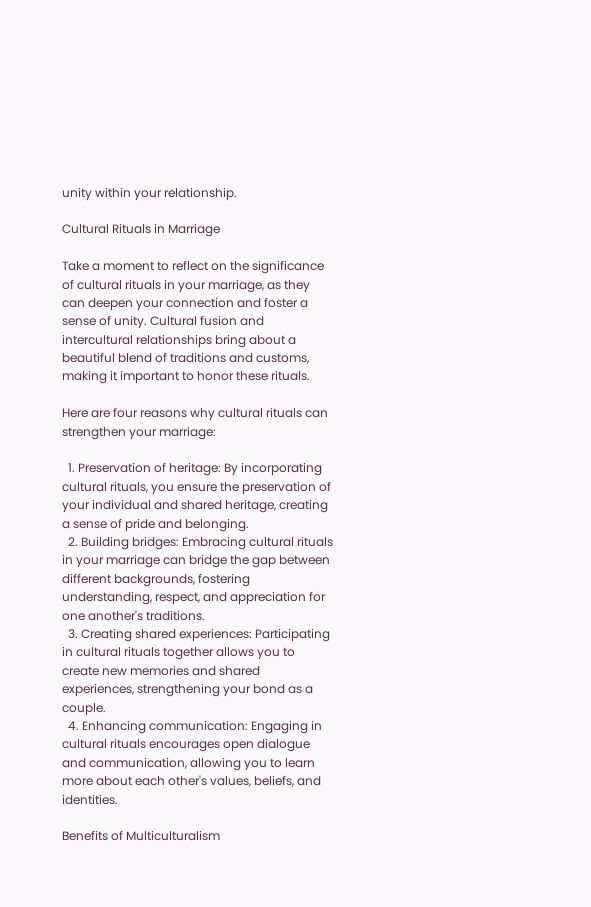unity within your relationship.

Cultural Rituals in Marriage

Take a moment to reflect on the significance of cultural rituals in your marriage, as they can deepen your connection and foster a sense of unity. Cultural fusion and intercultural relationships bring about a beautiful blend of traditions and customs, making it important to honor these rituals.

Here are four reasons why cultural rituals can strengthen your marriage:

  1. Preservation of heritage: By incorporating cultural rituals, you ensure the preservation of your individual and shared heritage, creating a sense of pride and belonging.
  2. Building bridges: Embracing cultural rituals in your marriage can bridge the gap between different backgrounds, fostering understanding, respect, and appreciation for one another's traditions.
  3. Creating shared experiences: Participating in cultural rituals together allows you to create new memories and shared experiences, strengthening your bond as a couple.
  4. Enhancing communication: Engaging in cultural rituals encourages open dialogue and communication, allowing you to learn more about each other's values, beliefs, and identities.

Benefits of Multiculturalism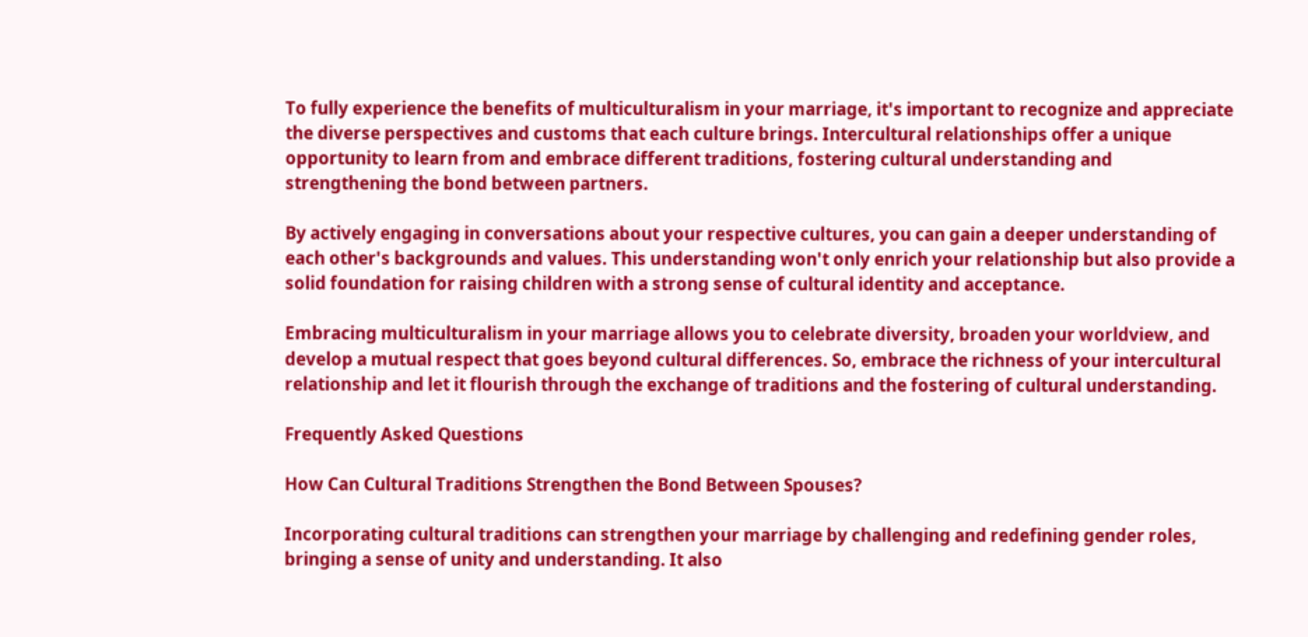To fully experience the benefits of multiculturalism in your marriage, it's important to recognize and appreciate the diverse perspectives and customs that each culture brings. Intercultural relationships offer a unique opportunity to learn from and embrace different traditions, fostering cultural understanding and strengthening the bond between partners.

By actively engaging in conversations about your respective cultures, you can gain a deeper understanding of each other's backgrounds and values. This understanding won't only enrich your relationship but also provide a solid foundation for raising children with a strong sense of cultural identity and acceptance.

Embracing multiculturalism in your marriage allows you to celebrate diversity, broaden your worldview, and develop a mutual respect that goes beyond cultural differences. So, embrace the richness of your intercultural relationship and let it flourish through the exchange of traditions and the fostering of cultural understanding.

Frequently Asked Questions

How Can Cultural Traditions Strengthen the Bond Between Spouses?

Incorporating cultural traditions can strengthen your marriage by challenging and redefining gender roles, bringing a sense of unity and understanding. It also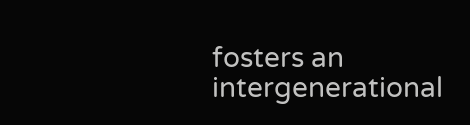fosters an intergenerational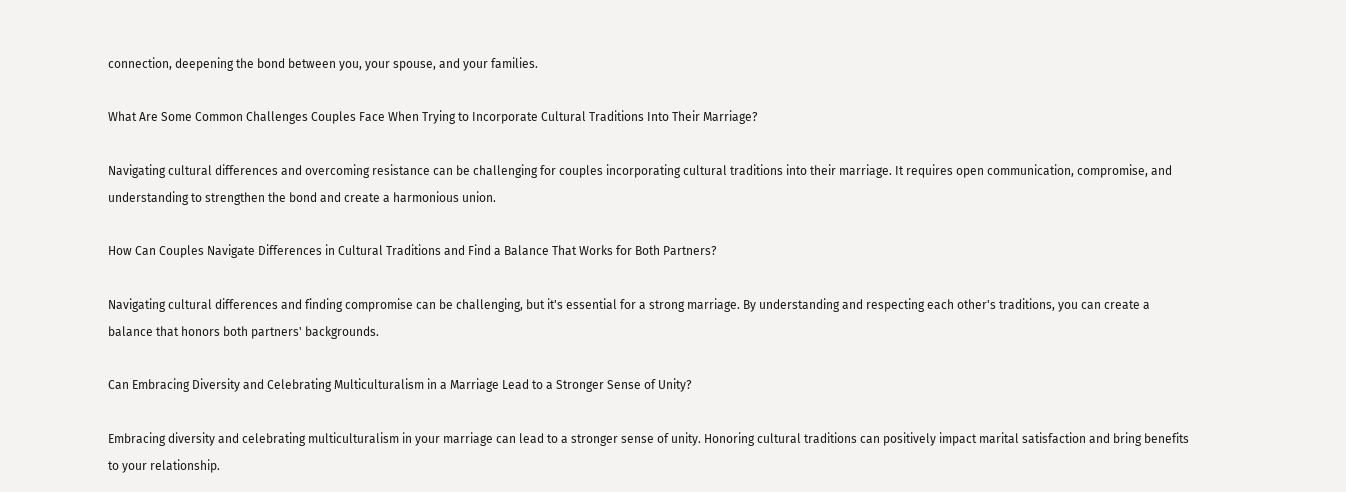connection, deepening the bond between you, your spouse, and your families.

What Are Some Common Challenges Couples Face When Trying to Incorporate Cultural Traditions Into Their Marriage?

Navigating cultural differences and overcoming resistance can be challenging for couples incorporating cultural traditions into their marriage. It requires open communication, compromise, and understanding to strengthen the bond and create a harmonious union.

How Can Couples Navigate Differences in Cultural Traditions and Find a Balance That Works for Both Partners?

Navigating cultural differences and finding compromise can be challenging, but it's essential for a strong marriage. By understanding and respecting each other's traditions, you can create a balance that honors both partners' backgrounds.

Can Embracing Diversity and Celebrating Multiculturalism in a Marriage Lead to a Stronger Sense of Unity?

Embracing diversity and celebrating multiculturalism in your marriage can lead to a stronger sense of unity. Honoring cultural traditions can positively impact marital satisfaction and bring benefits to your relationship.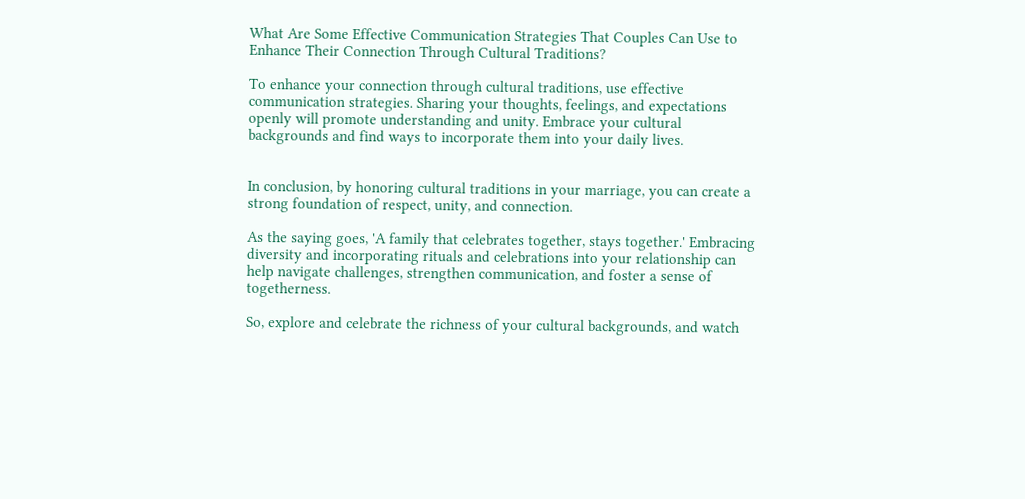What Are Some Effective Communication Strategies That Couples Can Use to Enhance Their Connection Through Cultural Traditions?

To enhance your connection through cultural traditions, use effective communication strategies. Sharing your thoughts, feelings, and expectations openly will promote understanding and unity. Embrace your cultural backgrounds and find ways to incorporate them into your daily lives.


In conclusion, by honoring cultural traditions in your marriage, you can create a strong foundation of respect, unity, and connection.

As the saying goes, 'A family that celebrates together, stays together.' Embracing diversity and incorporating rituals and celebrations into your relationship can help navigate challenges, strengthen communication, and foster a sense of togetherness.

So, explore and celebrate the richness of your cultural backgrounds, and watch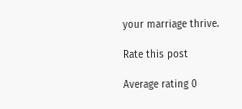your marriage thrive.

Rate this post

Average rating 0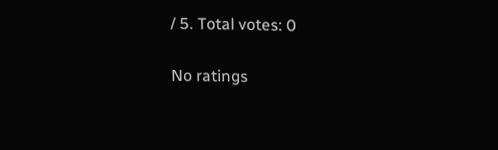/ 5. Total votes: 0

No ratings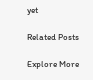yet

Related Posts

Explore More